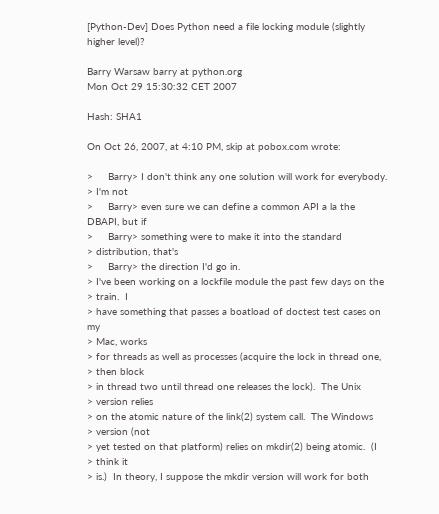[Python-Dev] Does Python need a file locking module (slightly higher level)?

Barry Warsaw barry at python.org
Mon Oct 29 15:30:32 CET 2007

Hash: SHA1

On Oct 26, 2007, at 4:10 PM, skip at pobox.com wrote:

>     Barry> I don't think any one solution will work for everybody.
> I'm not
>     Barry> even sure we can define a common API a la the DBAPI, but if
>     Barry> something were to make it into the standard
> distribution, that's
>     Barry> the direction I'd go in.
> I've been working on a lockfile module the past few days on the
> train.  I
> have something that passes a boatload of doctest test cases on my
> Mac, works
> for threads as well as processes (acquire the lock in thread one,
> then block
> in thread two until thread one releases the lock).  The Unix
> version relies
> on the atomic nature of the link(2) system call.  The Windows
> version (not
> yet tested on that platform) relies on mkdir(2) being atomic.  (I
> think it
> is.)  In theory, I suppose the mkdir version will work for both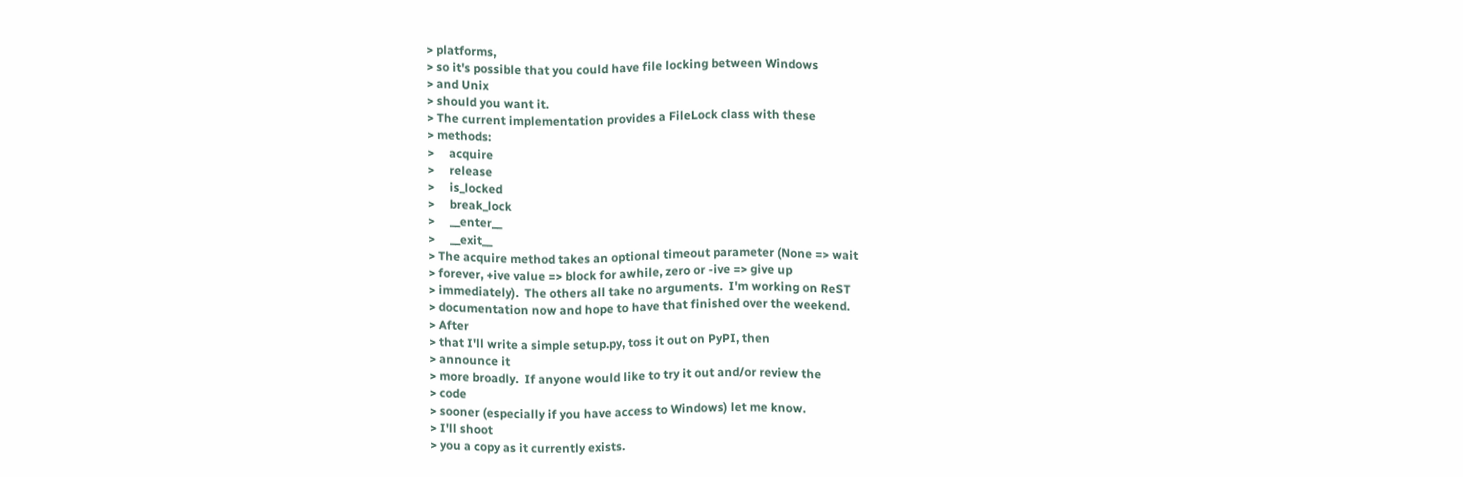> platforms,
> so it's possible that you could have file locking between Windows
> and Unix
> should you want it.
> The current implementation provides a FileLock class with these
> methods:
>     acquire
>     release
>     is_locked
>     break_lock
>     __enter__
>     __exit__
> The acquire method takes an optional timeout parameter (None => wait
> forever, +ive value => block for awhile, zero or -ive => give up
> immediately).  The others all take no arguments.  I'm working on ReST
> documentation now and hope to have that finished over the weekend.
> After
> that I'll write a simple setup.py, toss it out on PyPI, then
> announce it
> more broadly.  If anyone would like to try it out and/or review the
> code
> sooner (especially if you have access to Windows) let me know.
> I'll shoot
> you a copy as it currently exists.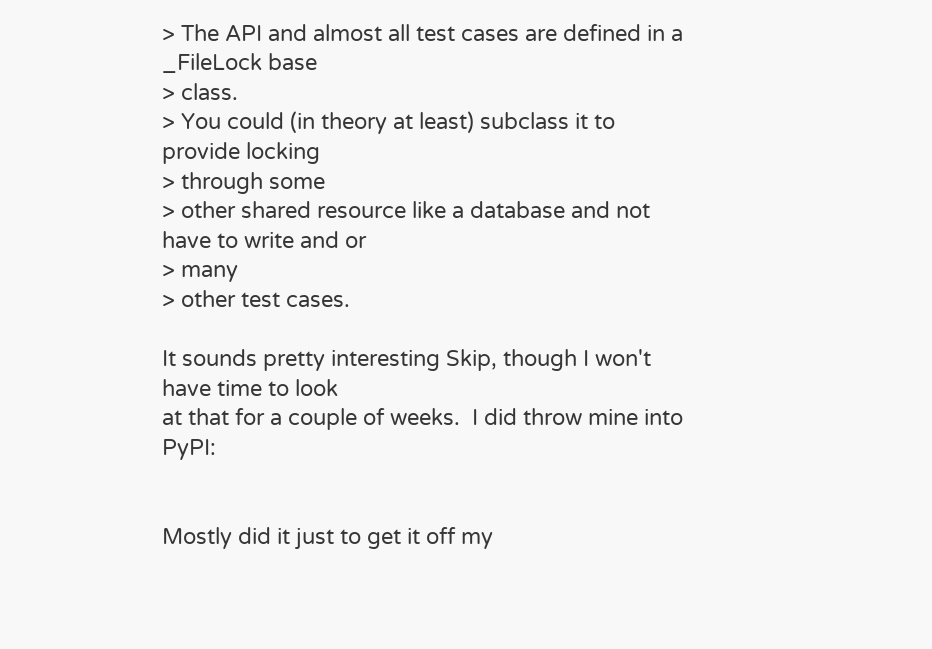> The API and almost all test cases are defined in a _FileLock base
> class.
> You could (in theory at least) subclass it to provide locking
> through some
> other shared resource like a database and not have to write and or
> many
> other test cases.

It sounds pretty interesting Skip, though I won't have time to look
at that for a couple of weeks.  I did throw mine into PyPI:


Mostly did it just to get it off my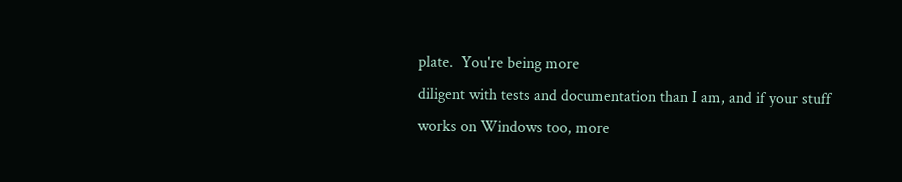plate.  You're being more
diligent with tests and documentation than I am, and if your stuff
works on Windows too, more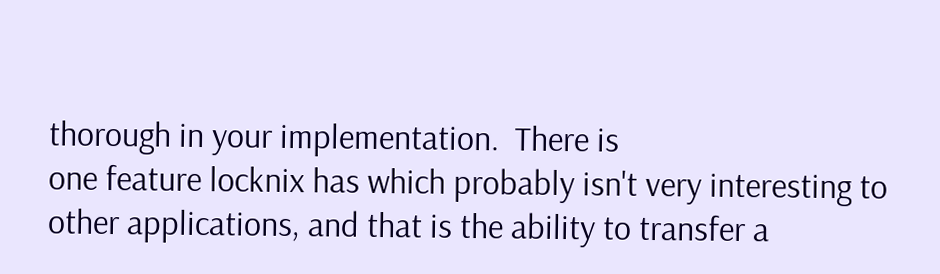thorough in your implementation.  There is
one feature locknix has which probably isn't very interesting to
other applications, and that is the ability to transfer a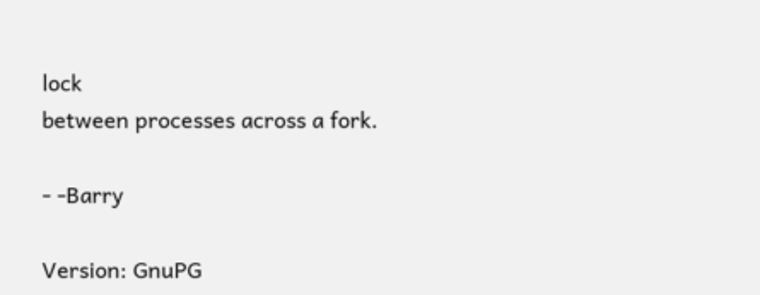lock
between processes across a fork.

- -Barry

Version: GnuPG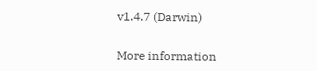v1.4.7 (Darwin)


More information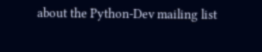about the Python-Dev mailing list